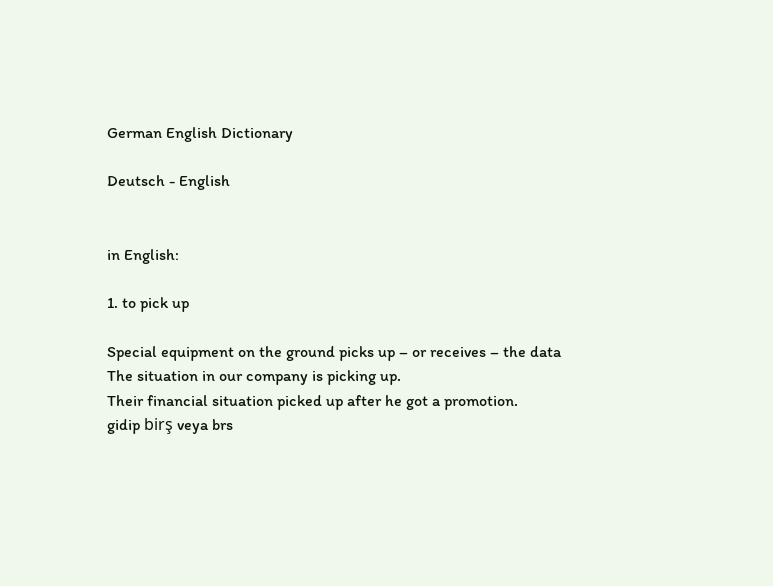German English Dictionary

Deutsch - English


in English:

1. to pick up

Special equipment on the ground picks up – or receives – the data
The situation in our company is picking up.
Their financial situation picked up after he got a promotion.
gidip birş veya brs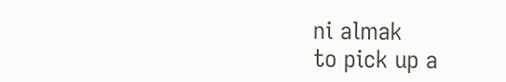ni almak
to pick up a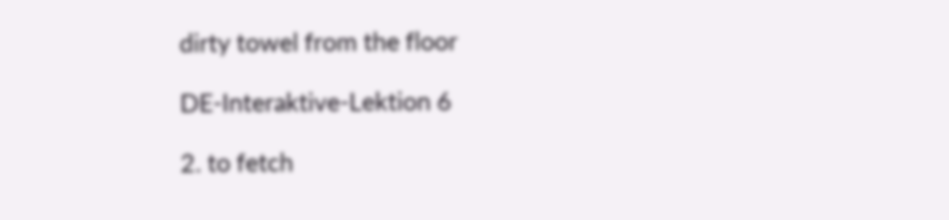dirty towel from the floor

DE-Interaktive-Lektion 6

2. to fetch